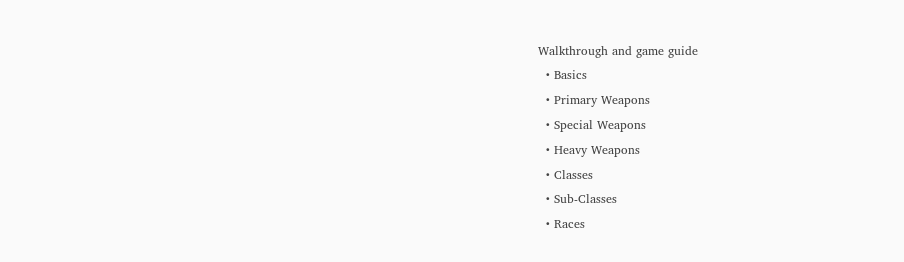Walkthrough and game guide
  • Basics
  • Primary Weapons
  • Special Weapons
  • Heavy Weapons
  • Classes
  • Sub-Classes
  • Races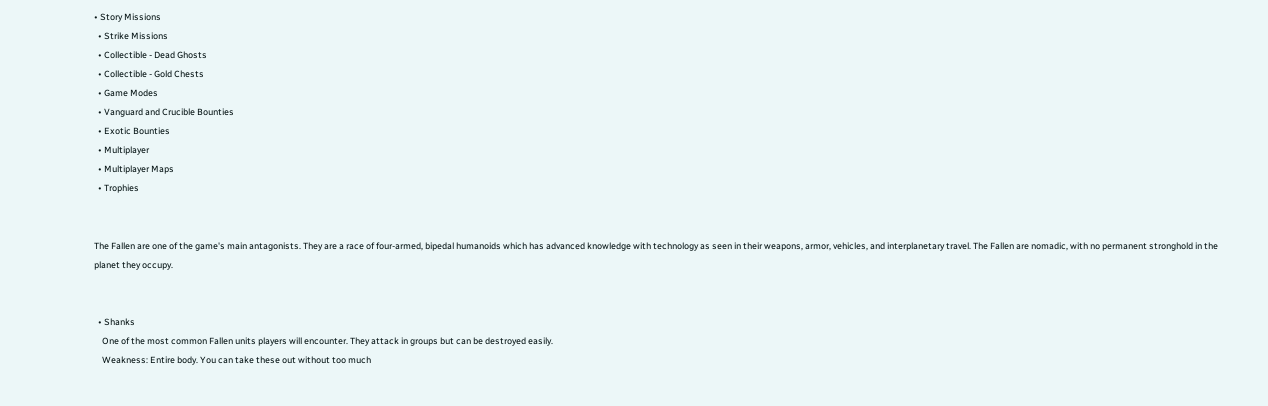• Story Missions
  • Strike Missions
  • Collectible - Dead Ghosts
  • Collectible - Gold Chests
  • Game Modes
  • Vanguard and Crucible Bounties
  • Exotic Bounties
  • Multiplayer
  • Multiplayer Maps
  • Trophies


The Fallen are one of the game's main antagonists. They are a race of four-armed, bipedal humanoids which has advanced knowledge with technology as seen in their weapons, armor, vehicles, and interplanetary travel. The Fallen are nomadic, with no permanent stronghold in the planet they occupy.


  • Shanks
    One of the most common Fallen units players will encounter. They attack in groups but can be destroyed easily.
    Weakness: Entire body. You can take these out without too much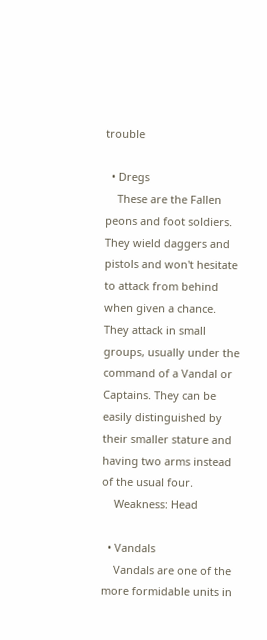trouble

  • Dregs
    These are the Fallen peons and foot soldiers. They wield daggers and pistols and won't hesitate to attack from behind when given a chance. They attack in small groups, usually under the command of a Vandal or Captains. They can be easily distinguished by their smaller stature and having two arms instead of the usual four.
    Weakness: Head

  • Vandals
    Vandals are one of the more formidable units in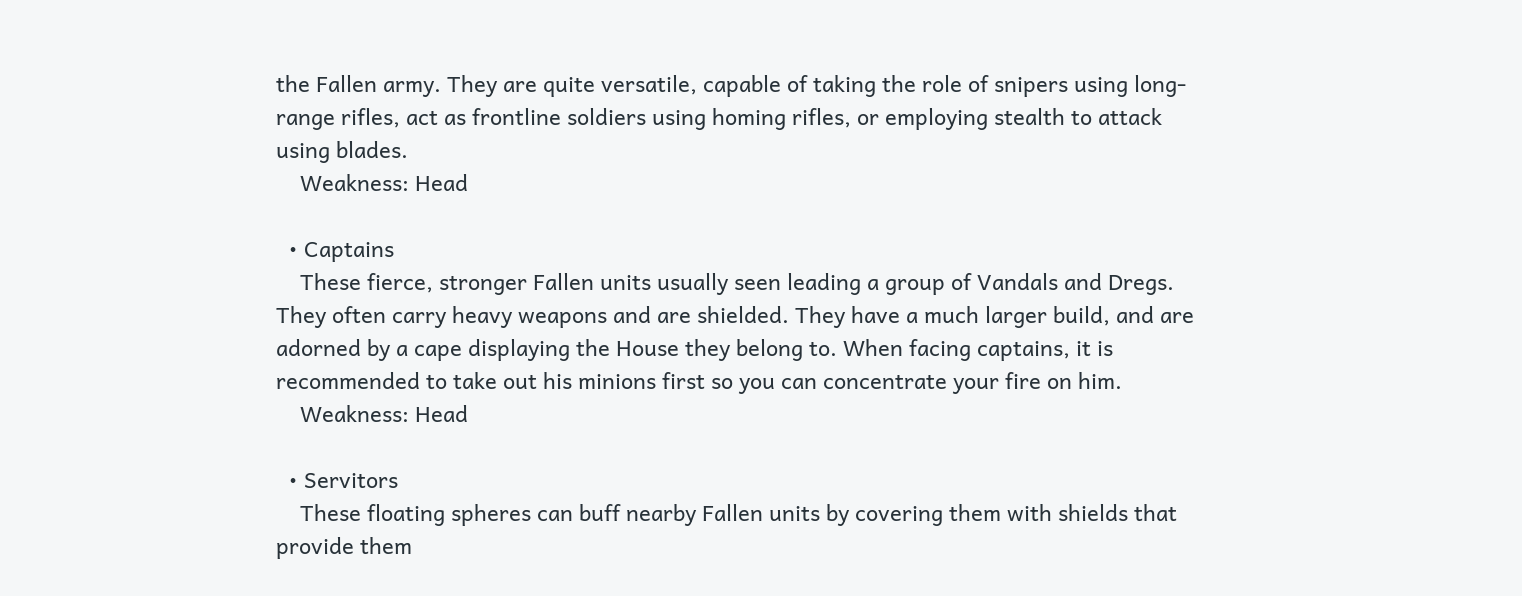the Fallen army. They are quite versatile, capable of taking the role of snipers using long-range rifles, act as frontline soldiers using homing rifles, or employing stealth to attack using blades.
    Weakness: Head

  • Captains
    These fierce, stronger Fallen units usually seen leading a group of Vandals and Dregs. They often carry heavy weapons and are shielded. They have a much larger build, and are adorned by a cape displaying the House they belong to. When facing captains, it is recommended to take out his minions first so you can concentrate your fire on him.
    Weakness: Head

  • Servitors
    These floating spheres can buff nearby Fallen units by covering them with shields that provide them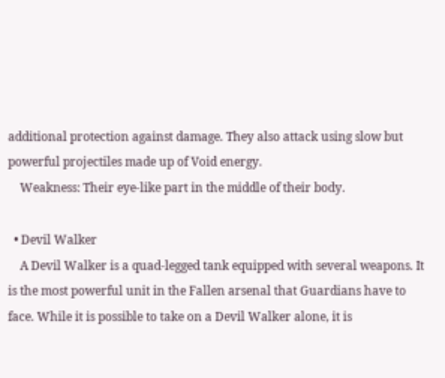additional protection against damage. They also attack using slow but powerful projectiles made up of Void energy.
    Weakness: Their eye-like part in the middle of their body.

  • Devil Walker
    A Devil Walker is a quad-legged tank equipped with several weapons. It is the most powerful unit in the Fallen arsenal that Guardians have to face. While it is possible to take on a Devil Walker alone, it is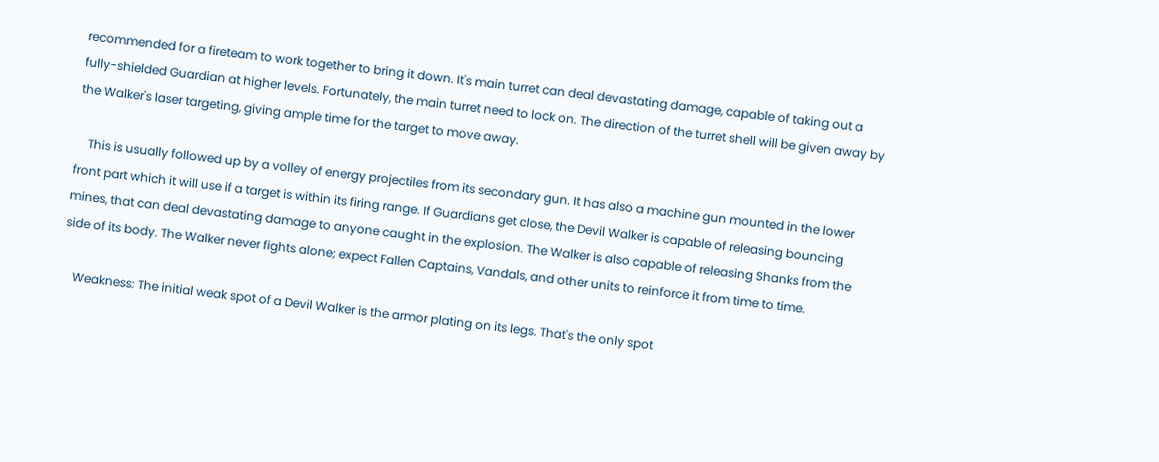recommended for a fireteam to work together to bring it down. It's main turret can deal devastating damage, capable of taking out a fully-shielded Guardian at higher levels. Fortunately, the main turret need to lock on. The direction of the turret shell will be given away by the Walker's laser targeting, giving ample time for the target to move away.

    This is usually followed up by a volley of energy projectiles from its secondary gun. It has also a machine gun mounted in the lower front part which it will use if a target is within its firing range. If Guardians get close, the Devil Walker is capable of releasing bouncing mines, that can deal devastating damage to anyone caught in the explosion. The Walker is also capable of releasing Shanks from the side of its body. The Walker never fights alone; expect Fallen Captains, Vandals, and other units to reinforce it from time to time.

    Weakness: The initial weak spot of a Devil Walker is the armor plating on its legs. That's the only spot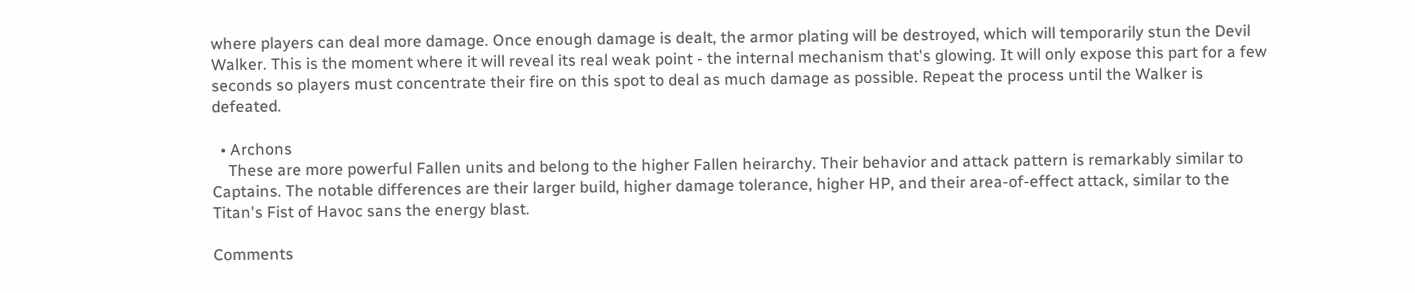where players can deal more damage. Once enough damage is dealt, the armor plating will be destroyed, which will temporarily stun the Devil Walker. This is the moment where it will reveal its real weak point - the internal mechanism that's glowing. It will only expose this part for a few seconds so players must concentrate their fire on this spot to deal as much damage as possible. Repeat the process until the Walker is defeated.

  • Archons
    These are more powerful Fallen units and belong to the higher Fallen heirarchy. Their behavior and attack pattern is remarkably similar to Captains. The notable differences are their larger build, higher damage tolerance, higher HP, and their area-of-effect attack, similar to the Titan's Fist of Havoc sans the energy blast.

Comments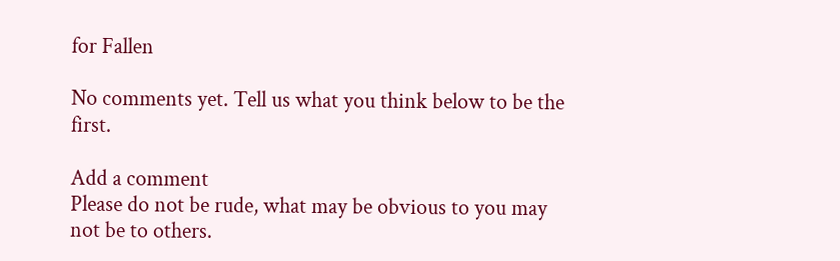for Fallen

No comments yet. Tell us what you think below to be the first.

Add a comment
Please do not be rude, what may be obvious to you may not be to others.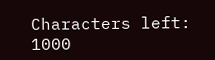Characters left: 1000